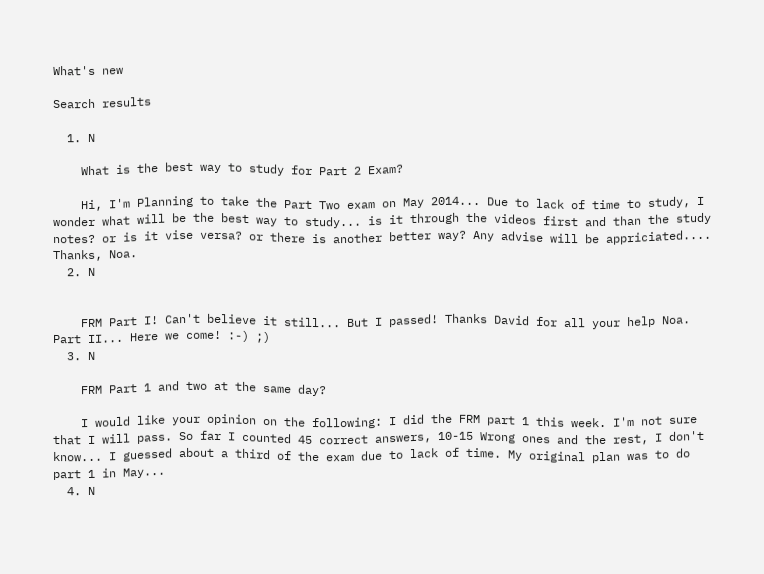What's new

Search results

  1. N

    What is the best way to study for Part 2 Exam?

    Hi, I'm Planning to take the Part Two exam on May 2014... Due to lack of time to study, I wonder what will be the best way to study... is it through the videos first and than the study notes? or is it vise versa? or there is another better way? Any advise will be appriciated.... Thanks, Noa.
  2. N


    FRM Part I! Can't believe it still... But I passed! Thanks David for all your help Noa. Part II... Here we come! :-) ;)
  3. N

    FRM Part 1 and two at the same day?

    I would like your opinion on the following: I did the FRM part 1 this week. I'm not sure that I will pass. So far I counted 45 correct answers, 10-15 Wrong ones and the rest, I don't know... I guessed about a third of the exam due to lack of time. My original plan was to do part 1 in May...
  4. N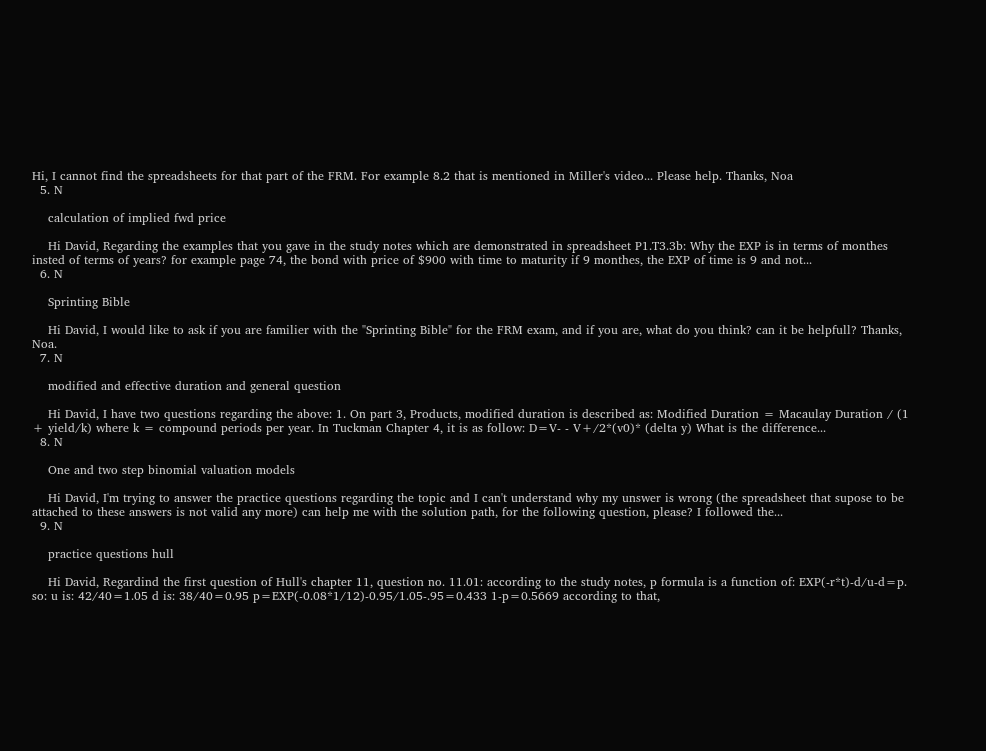Hi, I cannot find the spreadsheets for that part of the FRM. For example 8.2 that is mentioned in Miller's video... Please help. Thanks, Noa
  5. N

    calculation of implied fwd price

    Hi David, Regarding the examples that you gave in the study notes which are demonstrated in spreadsheet P1.T3.3b: Why the EXP is in terms of monthes insted of terms of years? for example page 74, the bond with price of $900 with time to maturity if 9 monthes, the EXP of time is 9 and not...
  6. N

    Sprinting Bible

    Hi David, I would like to ask if you are familier with the "Sprinting Bible" for the FRM exam, and if you are, what do you think? can it be helpfull? Thanks, Noa.
  7. N

    modified and effective duration and general question

    Hi David, I have two questions regarding the above: 1. On part 3, Products, modified duration is described as: Modified Duration = Macaulay Duration / (1 + yield/k) where k = compound periods per year. In Tuckman Chapter 4, it is as follow: D=V- - V+/2*(v0)* (delta y) What is the difference...
  8. N

    One and two step binomial valuation models

    Hi David, I'm trying to answer the practice questions regarding the topic and I can't understand why my unswer is wrong (the spreadsheet that supose to be attached to these answers is not valid any more) can help me with the solution path, for the following question, please? I followed the...
  9. N

    practice questions hull

    Hi David, Regardind the first question of Hull's chapter 11, question no. 11.01: according to the study notes, p formula is a function of: EXP(-r*t)-d/u-d=p. so: u is: 42/40=1.05 d is: 38/40=0.95 p=EXP(-0.08*1/12)-0.95/1.05-.95=0.433 1-p=0.5669 according to that,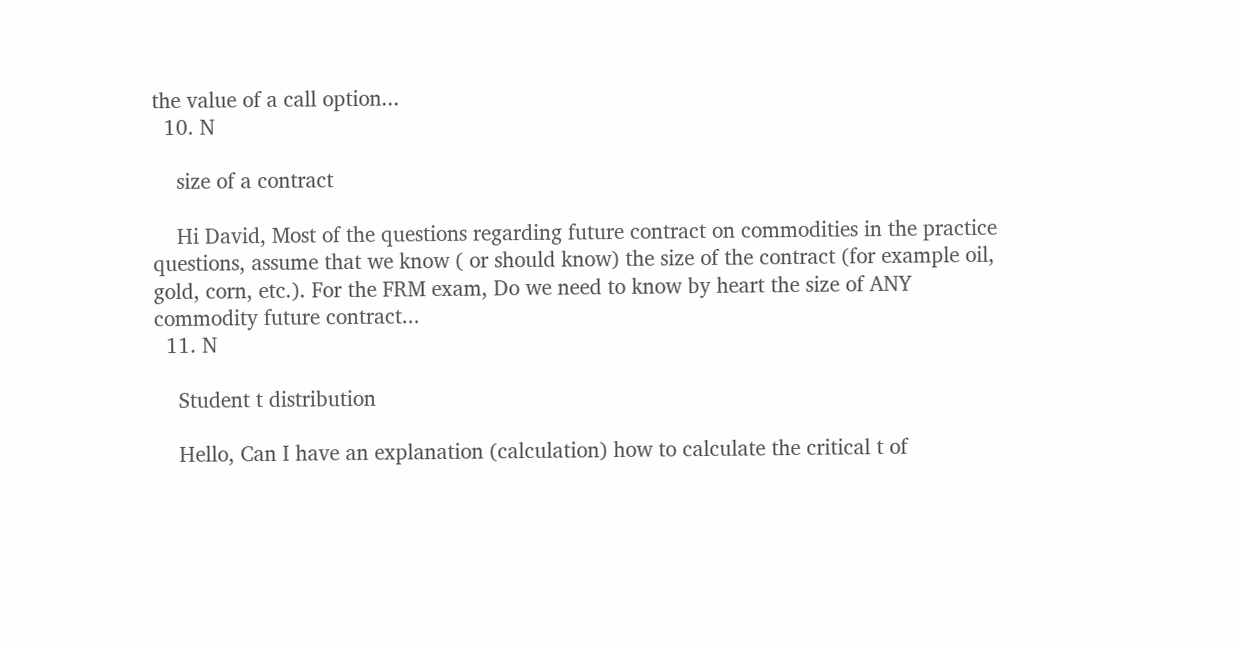the value of a call option...
  10. N

    size of a contract

    Hi David, Most of the questions regarding future contract on commodities in the practice questions, assume that we know ( or should know) the size of the contract (for example oil, gold, corn, etc.). For the FRM exam, Do we need to know by heart the size of ANY commodity future contract...
  11. N

    Student t distribution

    Hello, Can I have an explanation (calculation) how to calculate the critical t of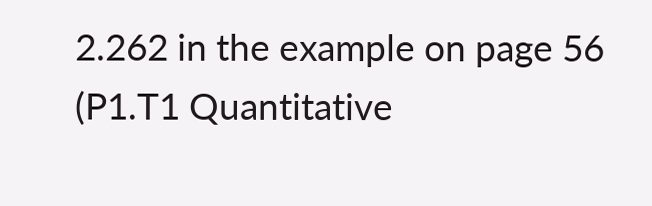2.262 in the example on page 56 (P1.T1 Quantitative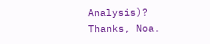Analysis)? Thanks, Noa.